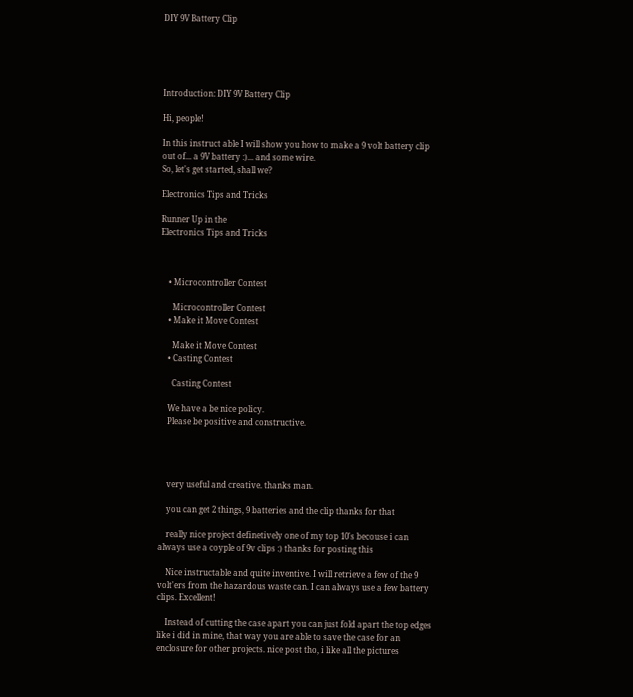DIY 9V Battery Clip





Introduction: DIY 9V Battery Clip

Hi, people!

In this instruct able I will show you how to make a 9 volt battery clip out of... a 9V battery :)... and some wire.
So, let's get started, shall we?

Electronics Tips and Tricks

Runner Up in the
Electronics Tips and Tricks



    • Microcontroller Contest

      Microcontroller Contest
    • Make it Move Contest

      Make it Move Contest
    • Casting Contest

      Casting Contest

    We have a be nice policy.
    Please be positive and constructive.




    very useful and creative. thanks man.

    you can get 2 things, 9 batteries and the clip thanks for that

    really nice project definetively one of my top 10's becouse i can always use a coyple of 9v clips :) thanks for posting this

    Nice instructable and quite inventive. I will retrieve a few of the 9 volt'ers from the hazardous waste can. I can always use a few battery clips. Excellent!

    Instead of cutting the case apart you can just fold apart the top edges like i did in mine, that way you are able to save the case for an enclosure for other projects. nice post tho, i like all the pictures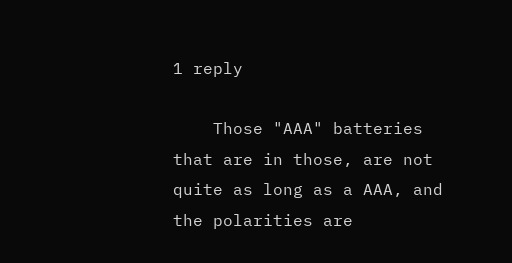1 reply

    Those "AAA" batteries that are in those, are not quite as long as a AAA, and the polarities are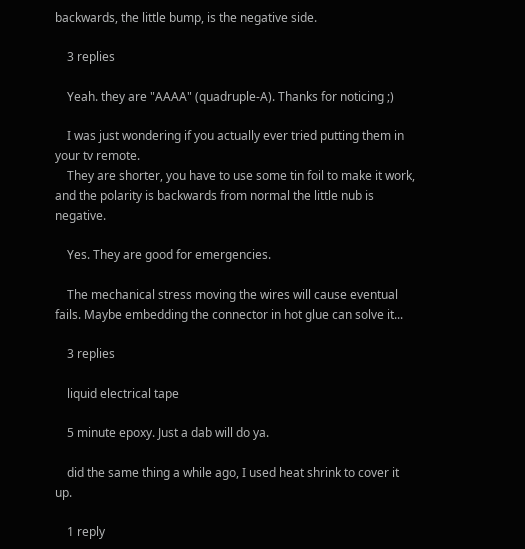backwards, the little bump, is the negative side.

    3 replies

    Yeah. they are "AAAA" (quadruple-A). Thanks for noticing ;)

    I was just wondering if you actually ever tried putting them in your tv remote.
    They are shorter, you have to use some tin foil to make it work, and the polarity is backwards from normal the little nub is negative.

    Yes. They are good for emergencies.

    The mechanical stress moving the wires will cause eventual fails. Maybe embedding the connector in hot glue can solve it...

    3 replies

    liquid electrical tape

    5 minute epoxy. Just a dab will do ya.

    did the same thing a while ago, I used heat shrink to cover it up.

    1 reply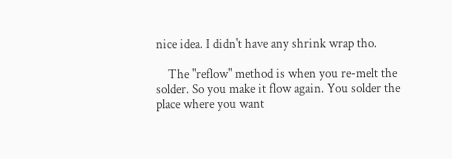nice idea. I didn't have any shrink wrap tho.

    The "reflow" method is when you re-melt the solder. So you make it flow again. You solder the place where you want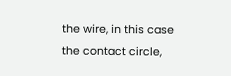the wire, in this case the contact circle,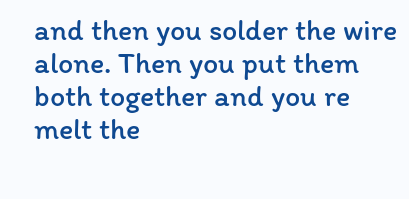and then you solder the wire alone. Then you put them both together and you re melt the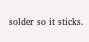solder so it sticks.